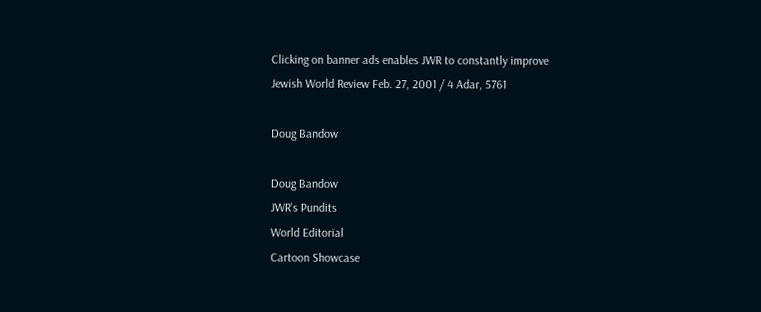Clicking on banner ads enables JWR to constantly improve
Jewish World Review Feb. 27, 2001 / 4 Adar, 5761

Doug Bandow

Doug Bandow
JWR's Pundits
World Editorial
Cartoon Showcase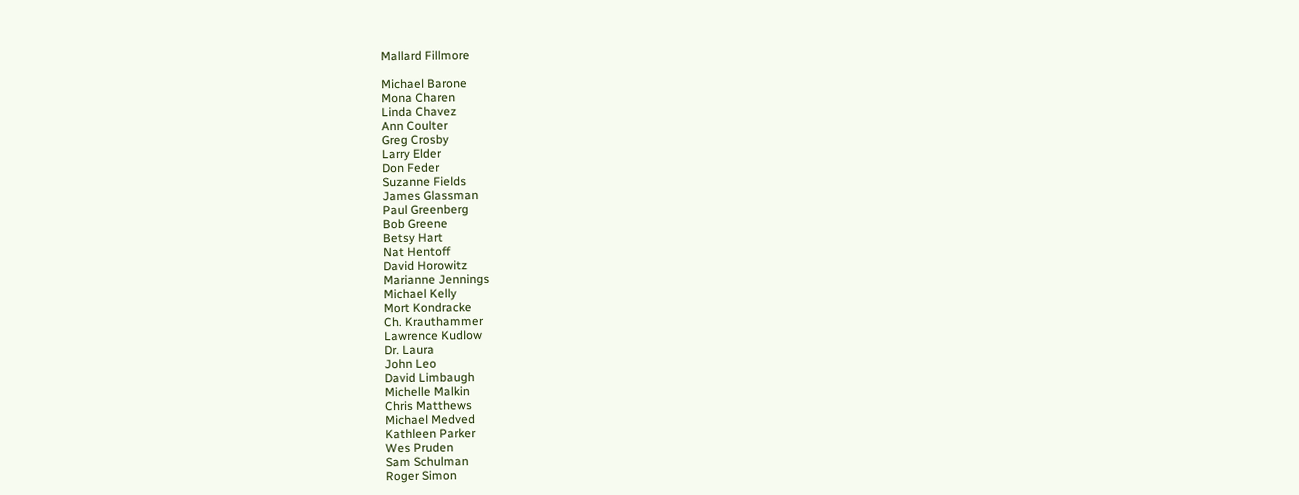Mallard Fillmore

Michael Barone
Mona Charen
Linda Chavez
Ann Coulter
Greg Crosby
Larry Elder
Don Feder
Suzanne Fields
James Glassman
Paul Greenberg
Bob Greene
Betsy Hart
Nat Hentoff
David Horowitz
Marianne Jennings
Michael Kelly
Mort Kondracke
Ch. Krauthammer
Lawrence Kudlow
Dr. Laura
John Leo
David Limbaugh
Michelle Malkin
Chris Matthews
Michael Medved
Kathleen Parker
Wes Pruden
Sam Schulman
Roger Simon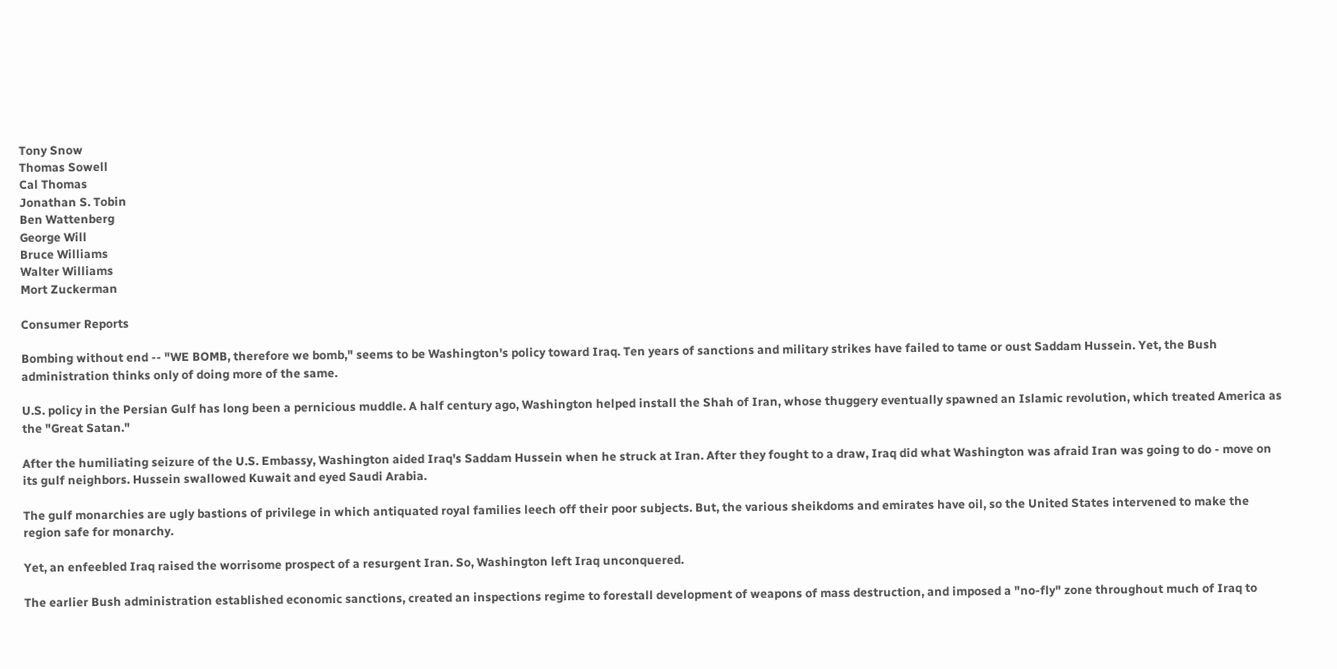Tony Snow
Thomas Sowell
Cal Thomas
Jonathan S. Tobin
Ben Wattenberg
George Will
Bruce Williams
Walter Williams
Mort Zuckerman

Consumer Reports

Bombing without end -- "WE BOMB, therefore we bomb," seems to be Washington's policy toward Iraq. Ten years of sanctions and military strikes have failed to tame or oust Saddam Hussein. Yet, the Bush administration thinks only of doing more of the same.

U.S. policy in the Persian Gulf has long been a pernicious muddle. A half century ago, Washington helped install the Shah of Iran, whose thuggery eventually spawned an Islamic revolution, which treated America as the "Great Satan."

After the humiliating seizure of the U.S. Embassy, Washington aided Iraq's Saddam Hussein when he struck at Iran. After they fought to a draw, Iraq did what Washington was afraid Iran was going to do - move on its gulf neighbors. Hussein swallowed Kuwait and eyed Saudi Arabia.

The gulf monarchies are ugly bastions of privilege in which antiquated royal families leech off their poor subjects. But, the various sheikdoms and emirates have oil, so the United States intervened to make the region safe for monarchy.

Yet, an enfeebled Iraq raised the worrisome prospect of a resurgent Iran. So, Washington left Iraq unconquered.

The earlier Bush administration established economic sanctions, created an inspections regime to forestall development of weapons of mass destruction, and imposed a "no-fly" zone throughout much of Iraq to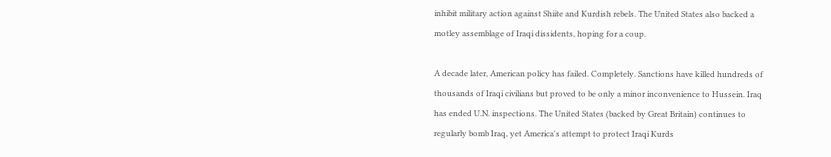inhibit military action against Shiite and Kurdish rebels. The United States also backed a motley assemblage of Iraqi dissidents, hoping for a coup.

A decade later, American policy has failed. Completely. Sanctions have killed hundreds of thousands of Iraqi civilians but proved to be only a minor inconvenience to Hussein. Iraq has ended U.N. inspections. The United States (backed by Great Britain) continues to regularly bomb Iraq, yet America's attempt to protect Iraqi Kurds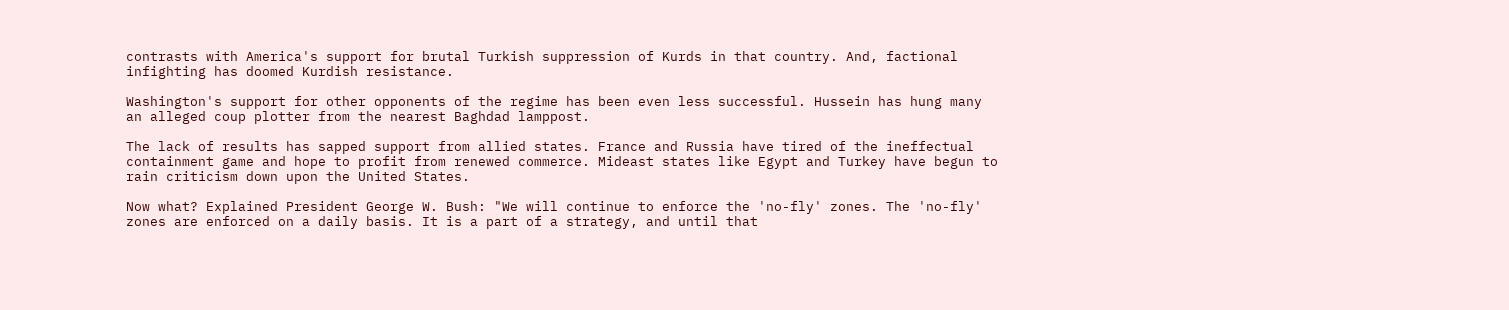contrasts with America's support for brutal Turkish suppression of Kurds in that country. And, factional infighting has doomed Kurdish resistance.

Washington's support for other opponents of the regime has been even less successful. Hussein has hung many an alleged coup plotter from the nearest Baghdad lamppost.

The lack of results has sapped support from allied states. France and Russia have tired of the ineffectual containment game and hope to profit from renewed commerce. Mideast states like Egypt and Turkey have begun to rain criticism down upon the United States.

Now what? Explained President George W. Bush: "We will continue to enforce the 'no-fly' zones. The 'no-fly' zones are enforced on a daily basis. It is a part of a strategy, and until that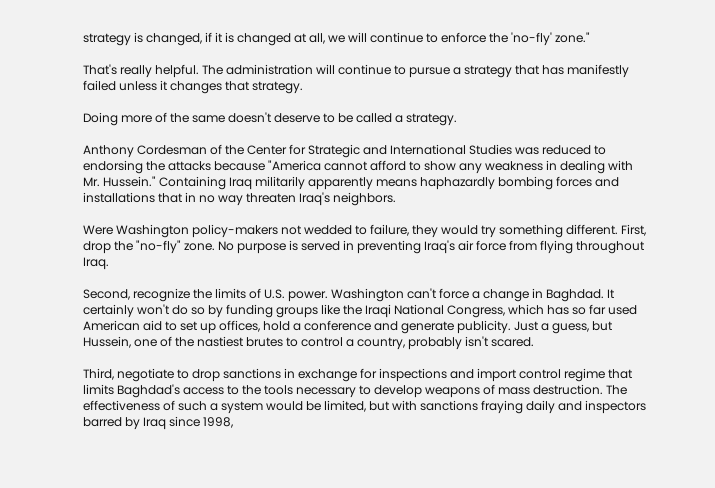strategy is changed, if it is changed at all, we will continue to enforce the 'no-fly' zone."

That's really helpful. The administration will continue to pursue a strategy that has manifestly failed unless it changes that strategy.

Doing more of the same doesn't deserve to be called a strategy.

Anthony Cordesman of the Center for Strategic and International Studies was reduced to endorsing the attacks because "America cannot afford to show any weakness in dealing with Mr. Hussein." Containing Iraq militarily apparently means haphazardly bombing forces and installations that in no way threaten Iraq's neighbors.

Were Washington policy-makers not wedded to failure, they would try something different. First, drop the "no-fly" zone. No purpose is served in preventing Iraq's air force from flying throughout Iraq.

Second, recognize the limits of U.S. power. Washington can't force a change in Baghdad. It certainly won't do so by funding groups like the Iraqi National Congress, which has so far used American aid to set up offices, hold a conference and generate publicity. Just a guess, but Hussein, one of the nastiest brutes to control a country, probably isn't scared.

Third, negotiate to drop sanctions in exchange for inspections and import control regime that limits Baghdad's access to the tools necessary to develop weapons of mass destruction. The effectiveness of such a system would be limited, but with sanctions fraying daily and inspectors barred by Iraq since 1998,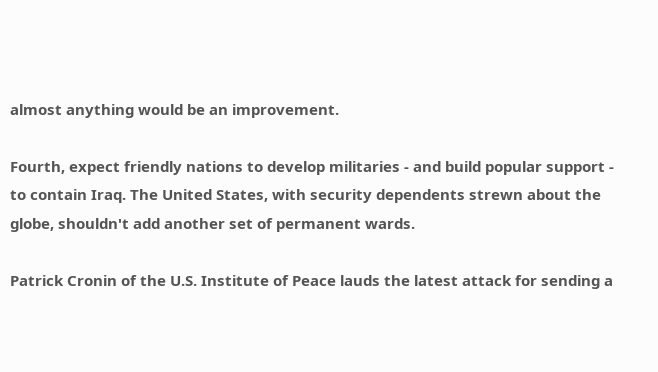almost anything would be an improvement.

Fourth, expect friendly nations to develop militaries - and build popular support - to contain Iraq. The United States, with security dependents strewn about the globe, shouldn't add another set of permanent wards.

Patrick Cronin of the U.S. Institute of Peace lauds the latest attack for sending a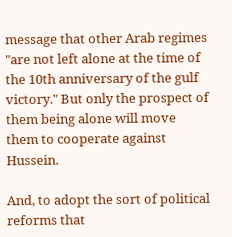message that other Arab regimes "are not left alone at the time of the 10th anniversary of the gulf victory." But only the prospect of them being alone will move them to cooperate against Hussein.

And, to adopt the sort of political reforms that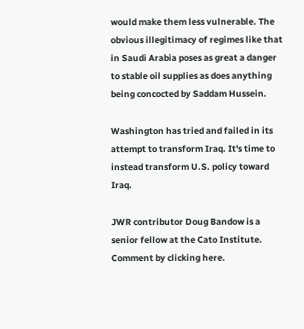would make them less vulnerable. The obvious illegitimacy of regimes like that in Saudi Arabia poses as great a danger to stable oil supplies as does anything being concocted by Saddam Hussein.

Washington has tried and failed in its attempt to transform Iraq. It's time to instead transform U.S. policy toward Iraq.

JWR contributor Doug Bandow is a senior fellow at the Cato Institute. Comment by clicking here.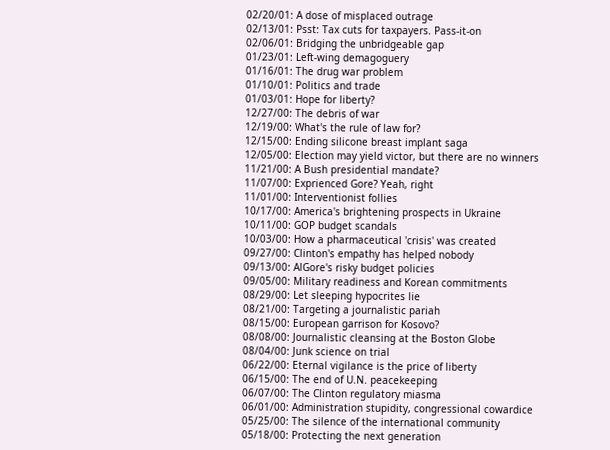02/20/01: A dose of misplaced outrage
02/13/01: Psst: Tax cuts for taxpayers. Pass-it-on
02/06/01: Bridging the unbridgeable gap
01/23/01: Left-wing demagoguery
01/16/01: The drug war problem
01/10/01: Politics and trade
01/03/01: Hope for liberty?
12/27/00: The debris of war
12/19/00: What's the rule of law for?
12/15/00: Ending silicone breast implant saga
12/05/00: Election may yield victor, but there are no winners
11/21/00: A Bush presidential mandate?
11/07/00: Exprienced Gore? Yeah, right
11/01/00: Interventionist follies
10/17/00: America's brightening prospects in Ukraine
10/11/00: GOP budget scandals
10/03/00: How a pharmaceutical 'crisis' was created
09/27/00: Clinton's empathy has helped nobody
09/13/00: AlGore's risky budget policies
09/05/00: Military readiness and Korean commitments
08/29/00: Let sleeping hypocrites lie
08/21/00: Targeting a journalistic pariah
08/15/00: European garrison for Kosovo?
08/08/00: Journalistic cleansing at the Boston Globe
08/04/00: Junk science on trial
06/22/00: Eternal vigilance is the price of liberty
06/15/00: The end of U.N. peacekeeping
06/07/00: The Clinton regulatory miasma
06/01/00: Administration stupidity, congressional cowardice
05/25/00: The silence of the international community
05/18/00: Protecting the next generation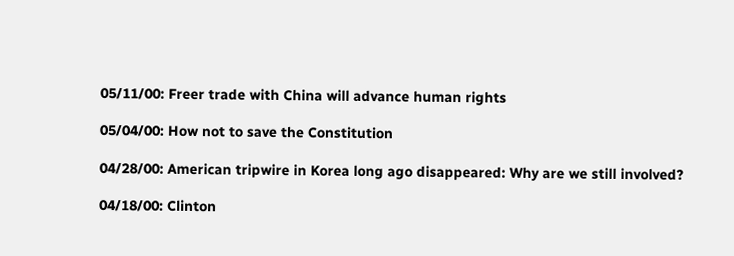05/11/00: Freer trade with China will advance human rights

05/04/00: How not to save the Constitution

04/28/00: American tripwire in Korea long ago disappeared: Why are we still involved?

04/18/00: Clinton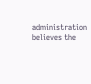administration believes the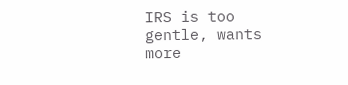IRS is too gentle, wants more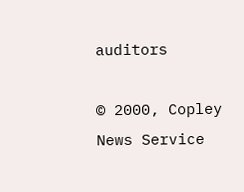auditors

© 2000, Copley News Service